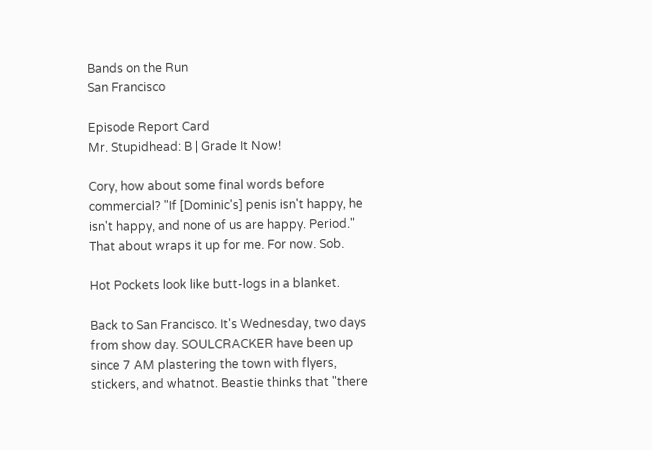Bands on the Run
San Francisco

Episode Report Card
Mr. Stupidhead: B | Grade It Now!

Cory, how about some final words before commercial? "If [Dominic's] penis isn't happy, he isn't happy, and none of us are happy. Period." That about wraps it up for me. For now. Sob.

Hot Pockets look like butt-logs in a blanket.

Back to San Francisco. It's Wednesday, two days from show day. SOULCRACKER have been up since 7 AM plastering the town with flyers, stickers, and whatnot. Beastie thinks that "there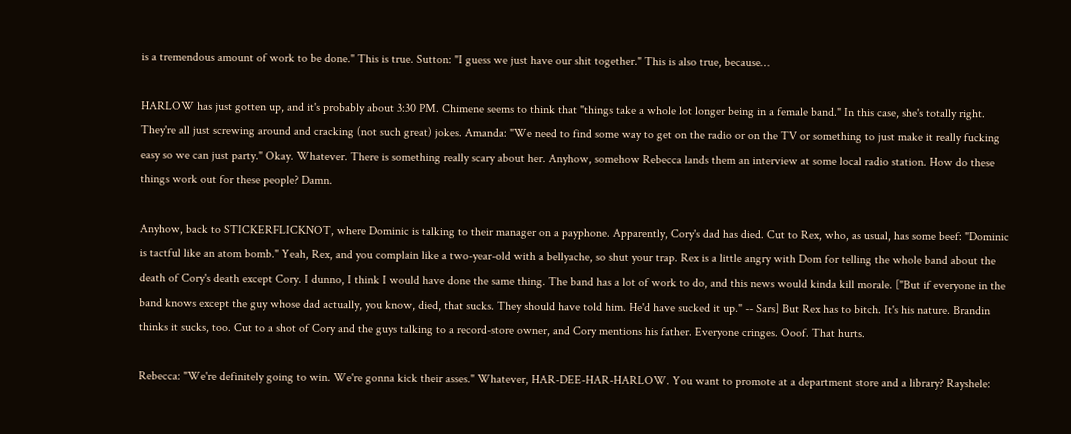is a tremendous amount of work to be done." This is true. Sutton: "I guess we just have our shit together." This is also true, because…

HARLOW has just gotten up, and it's probably about 3:30 PM. Chimene seems to think that "things take a whole lot longer being in a female band." In this case, she's totally right. They're all just screwing around and cracking (not such great) jokes. Amanda: "We need to find some way to get on the radio or on the TV or something to just make it really fucking easy so we can just party." Okay. Whatever. There is something really scary about her. Anyhow, somehow Rebecca lands them an interview at some local radio station. How do these things work out for these people? Damn.

Anyhow, back to STICKERFLICKNOT, where Dominic is talking to their manager on a payphone. Apparently, Cory's dad has died. Cut to Rex, who, as usual, has some beef: "Dominic is tactful like an atom bomb." Yeah, Rex, and you complain like a two-year-old with a bellyache, so shut your trap. Rex is a little angry with Dom for telling the whole band about the death of Cory's death except Cory. I dunno, I think I would have done the same thing. The band has a lot of work to do, and this news would kinda kill morale. ["But if everyone in the band knows except the guy whose dad actually, you know, died, that sucks. They should have told him. He'd have sucked it up." -- Sars] But Rex has to bitch. It's his nature. Brandin thinks it sucks, too. Cut to a shot of Cory and the guys talking to a record-store owner, and Cory mentions his father. Everyone cringes. Ooof. That hurts.

Rebecca: "We're definitely going to win. We're gonna kick their asses." Whatever, HAR-DEE-HAR-HARLOW. You want to promote at a department store and a library? Rayshele: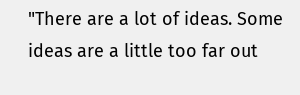"There are a lot of ideas. Some ideas are a little too far out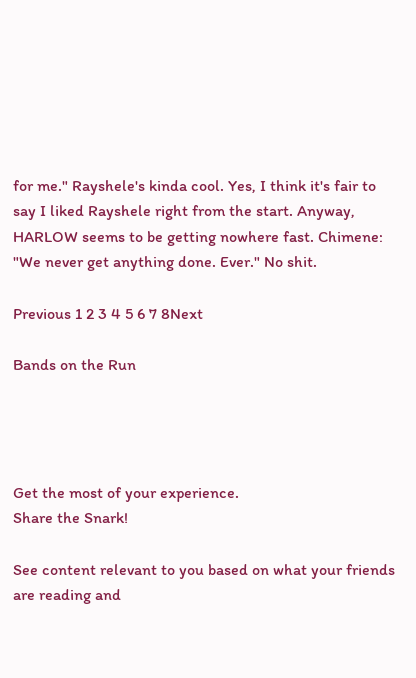for me." Rayshele's kinda cool. Yes, I think it's fair to say I liked Rayshele right from the start. Anyway, HARLOW seems to be getting nowhere fast. Chimene: "We never get anything done. Ever." No shit.

Previous 1 2 3 4 5 6 7 8Next

Bands on the Run




Get the most of your experience.
Share the Snark!

See content relevant to you based on what your friends are reading and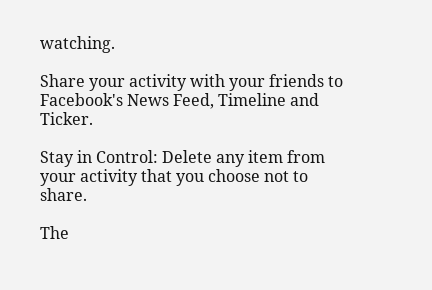watching.

Share your activity with your friends to Facebook's News Feed, Timeline and Ticker.

Stay in Control: Delete any item from your activity that you choose not to share.

The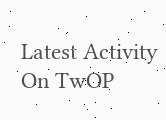Latest Activity On TwOP